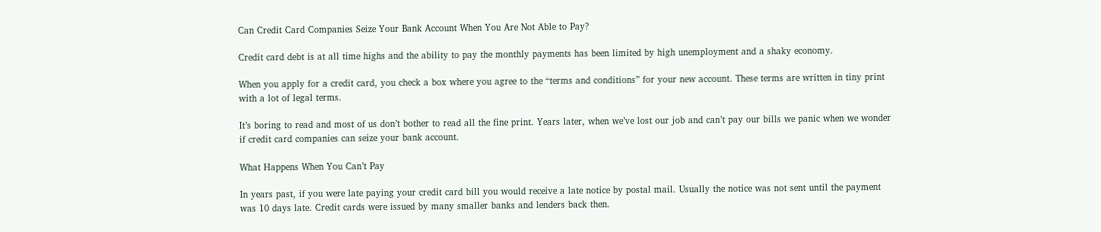Can Credit Card Companies Seize Your Bank Account When You Are Not Able to Pay?

Credit card debt is at all time highs and the ability to pay the monthly payments has been limited by high unemployment and a shaky economy.

When you apply for a credit card, you check a box where you agree to the “terms and conditions” for your new account. These terms are written in tiny print with a lot of legal terms.

It’s boring to read and most of us don’t bother to read all the fine print. Years later, when we’ve lost our job and can’t pay our bills we panic when we wonder if credit card companies can seize your bank account.

What Happens When You Can’t Pay

In years past, if you were late paying your credit card bill you would receive a late notice by postal mail. Usually the notice was not sent until the payment was 10 days late. Credit cards were issued by many smaller banks and lenders back then.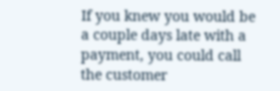If you knew you would be a couple days late with a payment, you could call the customer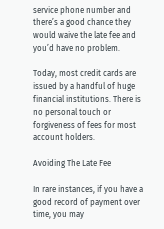service phone number and there’s a good chance they would waive the late fee and you’d have no problem.

Today, most credit cards are issued by a handful of huge financial institutions. There is no personal touch or forgiveness of fees for most account holders.

Avoiding The Late Fee

In rare instances, if you have a good record of payment over time, you may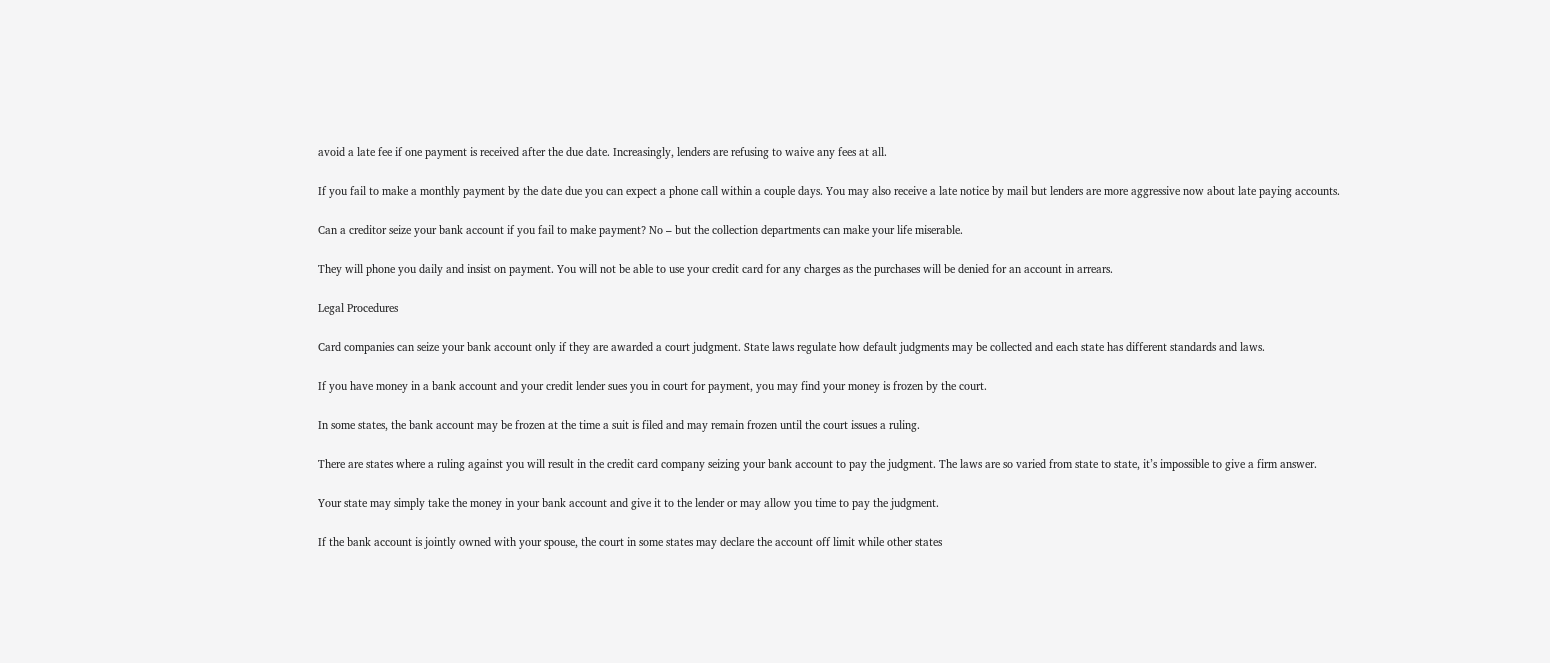avoid a late fee if one payment is received after the due date. Increasingly, lenders are refusing to waive any fees at all.

If you fail to make a monthly payment by the date due you can expect a phone call within a couple days. You may also receive a late notice by mail but lenders are more aggressive now about late paying accounts.

Can a creditor seize your bank account if you fail to make payment? No – but the collection departments can make your life miserable.

They will phone you daily and insist on payment. You will not be able to use your credit card for any charges as the purchases will be denied for an account in arrears.

Legal Procedures

Card companies can seize your bank account only if they are awarded a court judgment. State laws regulate how default judgments may be collected and each state has different standards and laws.

If you have money in a bank account and your credit lender sues you in court for payment, you may find your money is frozen by the court.

In some states, the bank account may be frozen at the time a suit is filed and may remain frozen until the court issues a ruling.

There are states where a ruling against you will result in the credit card company seizing your bank account to pay the judgment. The laws are so varied from state to state, it’s impossible to give a firm answer.

Your state may simply take the money in your bank account and give it to the lender or may allow you time to pay the judgment.

If the bank account is jointly owned with your spouse, the court in some states may declare the account off limit while other states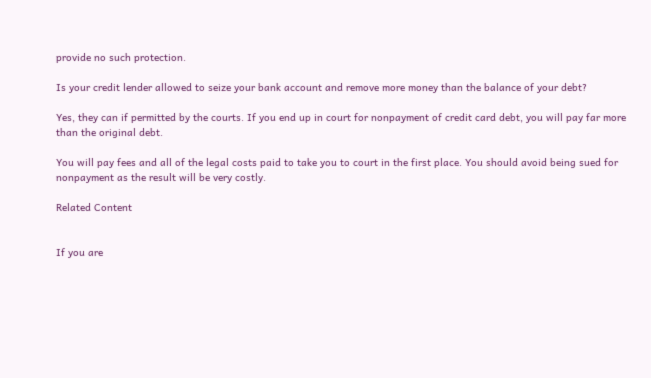provide no such protection.

Is your credit lender allowed to seize your bank account and remove more money than the balance of your debt?

Yes, they can if permitted by the courts. If you end up in court for nonpayment of credit card debt, you will pay far more than the original debt.

You will pay fees and all of the legal costs paid to take you to court in the first place. You should avoid being sued for nonpayment as the result will be very costly.

Related Content


If you are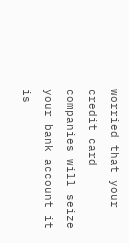worried that your credit card companies will seize your bank account it is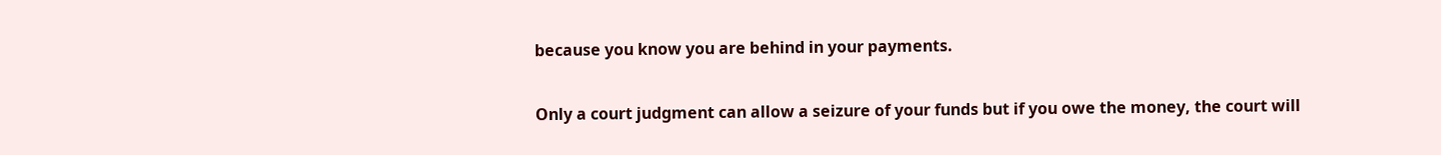because you know you are behind in your payments.

Only a court judgment can allow a seizure of your funds but if you owe the money, the court will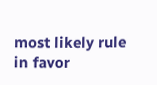most likely rule in favor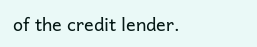of the credit lender.